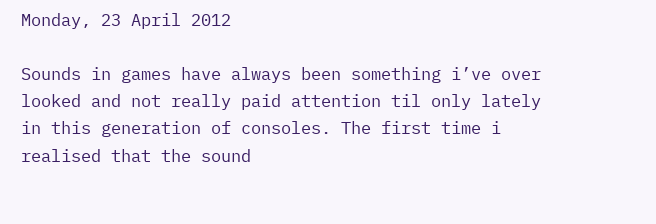Monday, 23 April 2012

Sounds in games have always been something i’ve over looked and not really paid attention til only lately in this generation of consoles. The first time i realised that the sound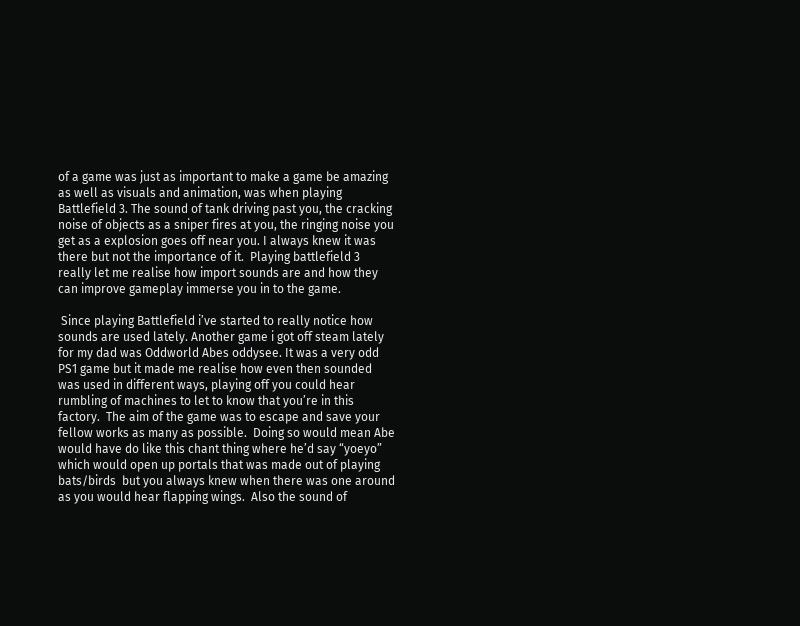of a game was just as important to make a game be amazing as well as visuals and animation, was when playing Battlefield 3. The sound of tank driving past you, the cracking noise of objects as a sniper fires at you, the ringing noise you get as a explosion goes off near you. I always knew it was there but not the importance of it.  Playing battlefield 3 really let me realise how import sounds are and how they can improve gameplay immerse you in to the game.

 Since playing Battlefield i’ve started to really notice how sounds are used lately. Another game i got off steam lately for my dad was Oddworld Abes oddysee. It was a very odd PS1 game but it made me realise how even then sounded was used in different ways, playing off you could hear rumbling of machines to let to know that you’re in this factory.  The aim of the game was to escape and save your fellow works as many as possible.  Doing so would mean Abe would have do like this chant thing where he’d say “yoeyo”  which would open up portals that was made out of playing bats/birds  but you always knew when there was one around as you would hear flapping wings.  Also the sound of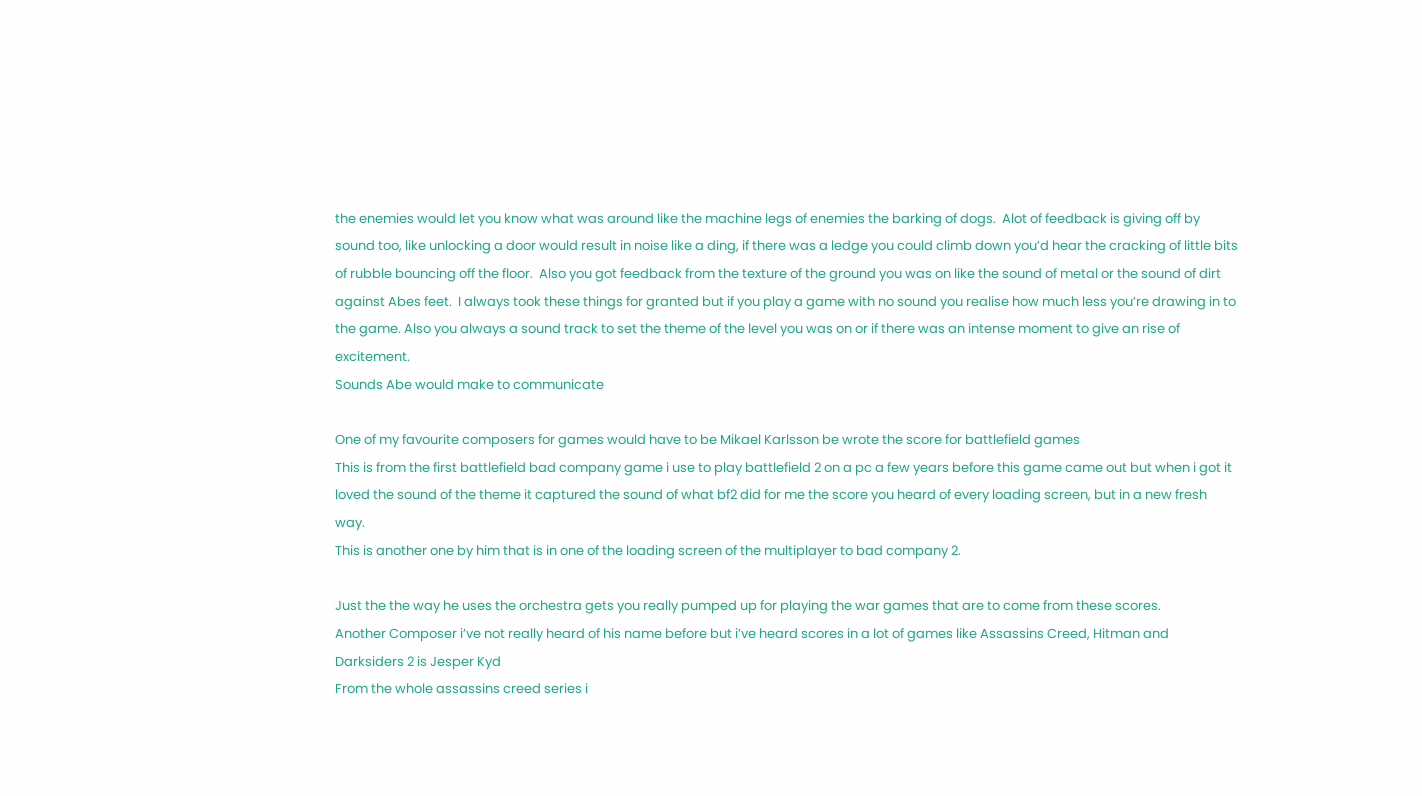the enemies would let you know what was around like the machine legs of enemies the barking of dogs.  Alot of feedback is giving off by sound too, like unlocking a door would result in noise like a ding, if there was a ledge you could climb down you’d hear the cracking of little bits of rubble bouncing off the floor.  Also you got feedback from the texture of the ground you was on like the sound of metal or the sound of dirt against Abes feet.  I always took these things for granted but if you play a game with no sound you realise how much less you’re drawing in to the game. Also you always a sound track to set the theme of the level you was on or if there was an intense moment to give an rise of excitement.
Sounds Abe would make to communicate

One of my favourite composers for games would have to be Mikael Karlsson be wrote the score for battlefield games
This is from the first battlefield bad company game i use to play battlefield 2 on a pc a few years before this game came out but when i got it loved the sound of the theme it captured the sound of what bf2 did for me the score you heard of every loading screen, but in a new fresh way.
This is another one by him that is in one of the loading screen of the multiplayer to bad company 2.

Just the the way he uses the orchestra gets you really pumped up for playing the war games that are to come from these scores.
Another Composer i’ve not really heard of his name before but i’ve heard scores in a lot of games like Assassins Creed, Hitman and Darksiders 2 is Jesper Kyd
From the whole assassins creed series i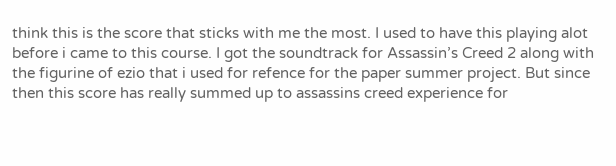think this is the score that sticks with me the most. I used to have this playing alot before i came to this course. I got the soundtrack for Assassin’s Creed 2 along with the figurine of ezio that i used for refence for the paper summer project. But since then this score has really summed up to assassins creed experience for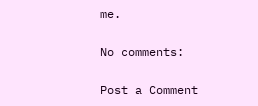me.

No comments:

Post a Comment